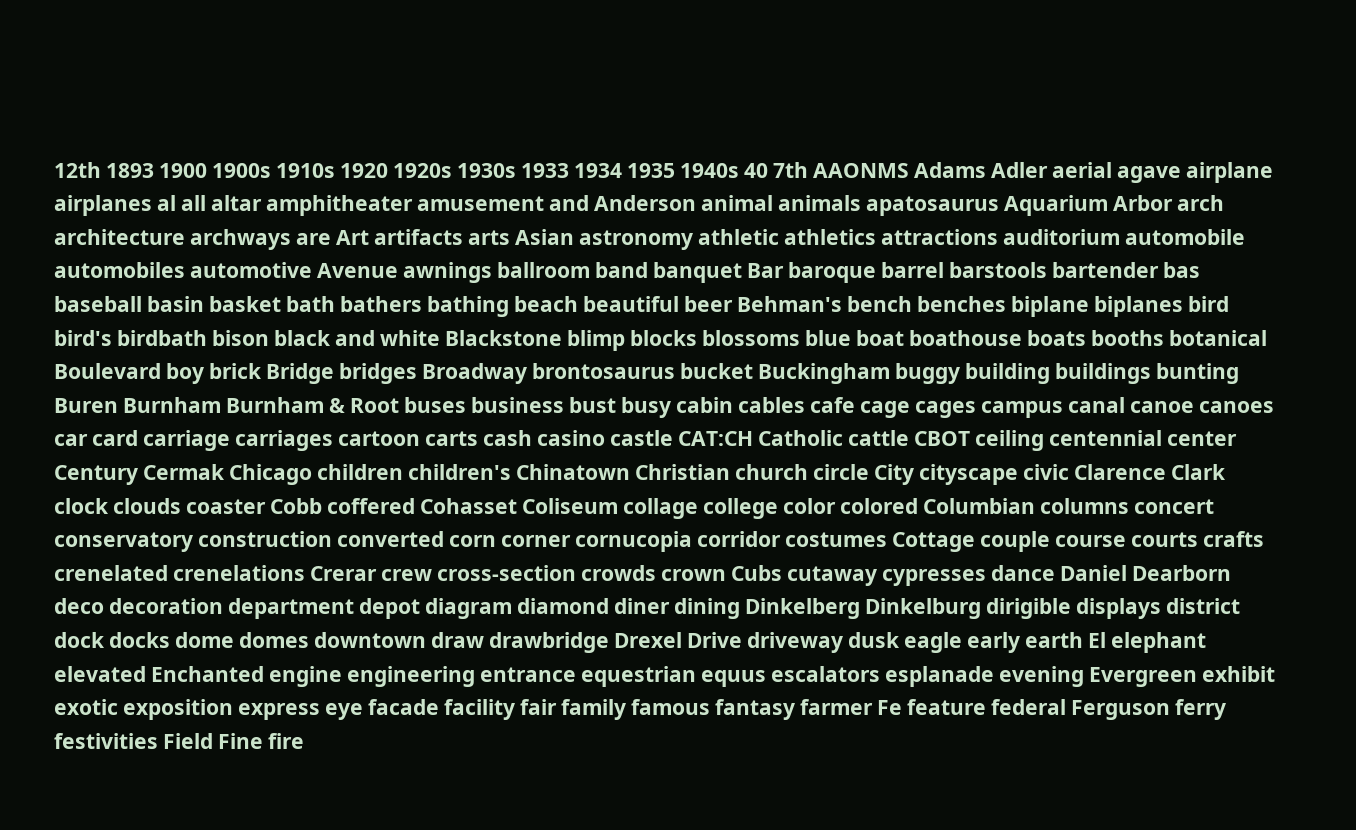12th 1893 1900 1900s 1910s 1920 1920s 1930s 1933 1934 1935 1940s 40 7th AAONMS Adams Adler aerial agave airplane airplanes al all altar amphitheater amusement and Anderson animal animals apatosaurus Aquarium Arbor arch architecture archways are Art artifacts arts Asian astronomy athletic athletics attractions auditorium automobile automobiles automotive Avenue awnings ballroom band banquet Bar baroque barrel barstools bartender bas baseball basin basket bath bathers bathing beach beautiful beer Behman's bench benches biplane biplanes bird bird's birdbath bison black and white Blackstone blimp blocks blossoms blue boat boathouse boats booths botanical Boulevard boy brick Bridge bridges Broadway brontosaurus bucket Buckingham buggy building buildings bunting Buren Burnham Burnham & Root buses business bust busy cabin cables cafe cage cages campus canal canoe canoes car card carriage carriages cartoon carts cash casino castle CAT:CH Catholic cattle CBOT ceiling centennial center Century Cermak Chicago children children's Chinatown Christian church circle City cityscape civic Clarence Clark clock clouds coaster Cobb coffered Cohasset Coliseum collage college color colored Columbian columns concert conservatory construction converted corn corner cornucopia corridor costumes Cottage couple course courts crafts crenelated crenelations Crerar crew cross-section crowds crown Cubs cutaway cypresses dance Daniel Dearborn deco decoration department depot diagram diamond diner dining Dinkelberg Dinkelburg dirigible displays district dock docks dome domes downtown draw drawbridge Drexel Drive driveway dusk eagle early earth El elephant elevated Enchanted engine engineering entrance equestrian equus escalators esplanade evening Evergreen exhibit exotic exposition express eye facade facility fair family famous fantasy farmer Fe feature federal Ferguson ferry festivities Field Fine fire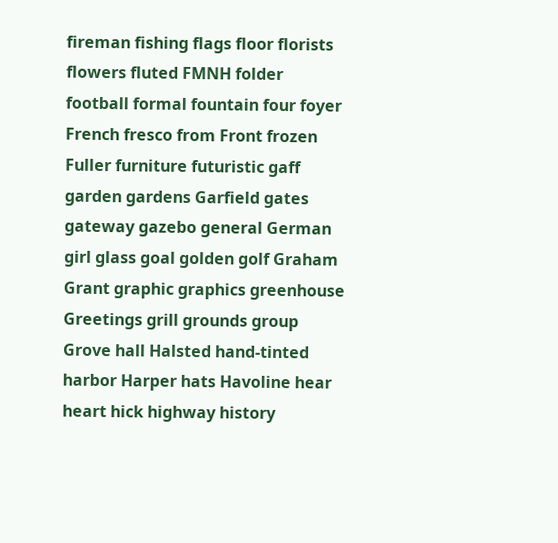fireman fishing flags floor florists flowers fluted FMNH folder football formal fountain four foyer French fresco from Front frozen Fuller furniture futuristic gaff garden gardens Garfield gates gateway gazebo general German girl glass goal golden golf Graham Grant graphic graphics greenhouse Greetings grill grounds group Grove hall Halsted hand-tinted harbor Harper hats Havoline hear heart hick highway history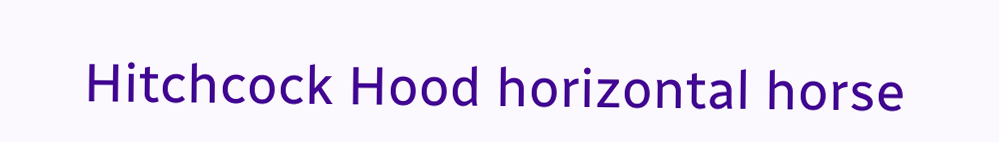Hitchcock Hood horizontal horse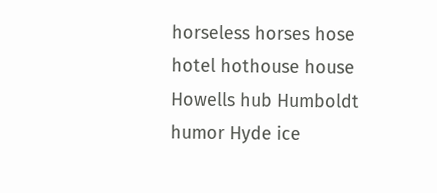horseless horses hose hotel hothouse house Howells hub Humboldt humor Hyde ice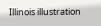Illinois illustration